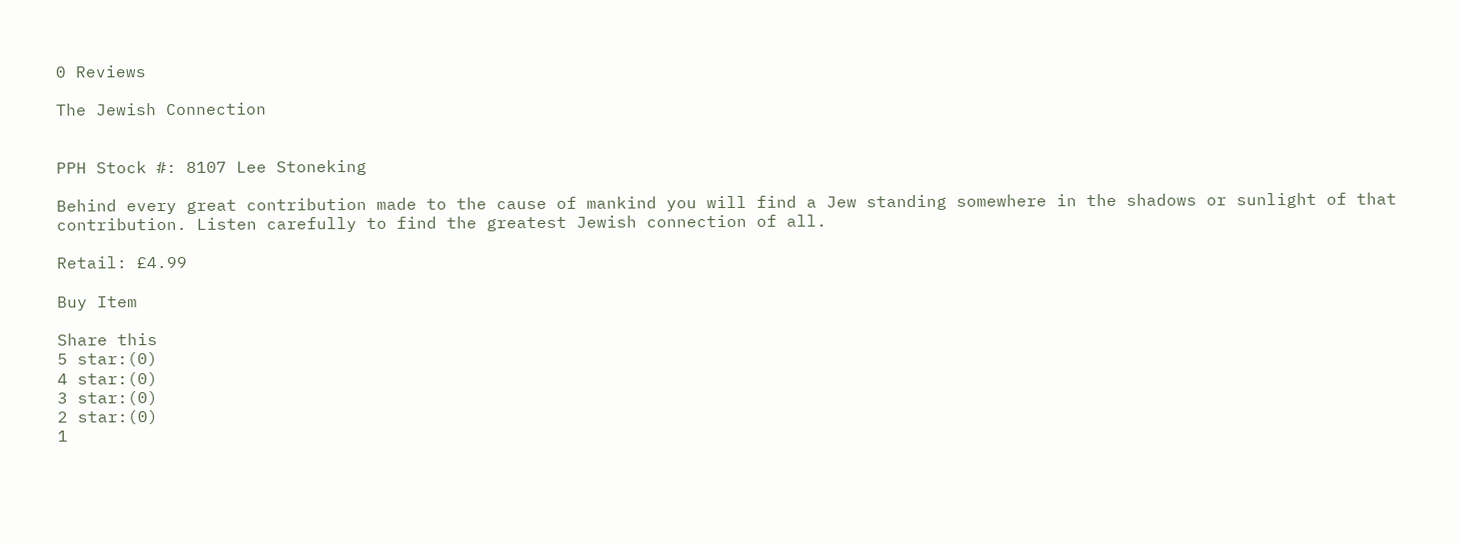0 Reviews

The Jewish Connection


PPH Stock #: 8107 Lee Stoneking

Behind every great contribution made to the cause of mankind you will find a Jew standing somewhere in the shadows or sunlight of that contribution. Listen carefully to find the greatest Jewish connection of all.

Retail: £4.99

Buy Item

Share this
5 star:(0)
4 star:(0)
3 star:(0)
2 star:(0)
1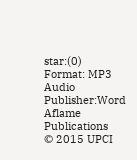star:(0)
Format: MP3 Audio
Publisher:Word Aflame Publications
© 2015 UPCI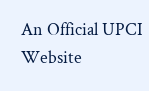An Official UPCI Website